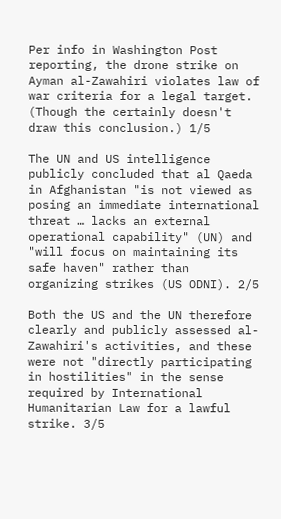Per info in Washington Post reporting, the drone strike on Ayman al-Zawahiri violates law of war criteria for a legal target. (Though the certainly doesn't draw this conclusion.) 1/5

The UN and US intelligence publicly concluded that al Qaeda in Afghanistan "is not viewed as posing an immediate international threat … lacks an external operational capability" (UN) and "will focus on maintaining its safe haven" rather than organizing strikes (US ODNI). 2/5

Both the US and the UN therefore clearly and publicly assessed al-Zawahiri's activities, and these were not "directly participating in hostilities" in the sense required by International Humanitarian Law for a lawful strike. 3/5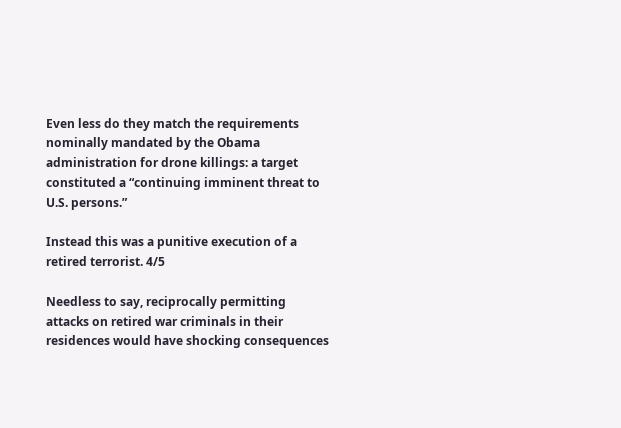Even less do they match the requirements nominally mandated by the Obama administration for drone killings: a target constituted a “continuing imminent threat to U.S. persons.”

Instead this was a punitive execution of a retired terrorist. 4/5

Needless to say, reciprocally permitting attacks on retired war criminals in their residences would have shocking consequences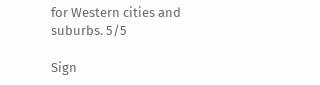for Western cities and suburbs. 5/5

Sign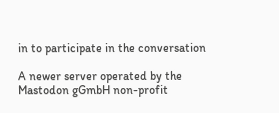in to participate in the conversation

A newer server operated by the Mastodon gGmbH non-profit